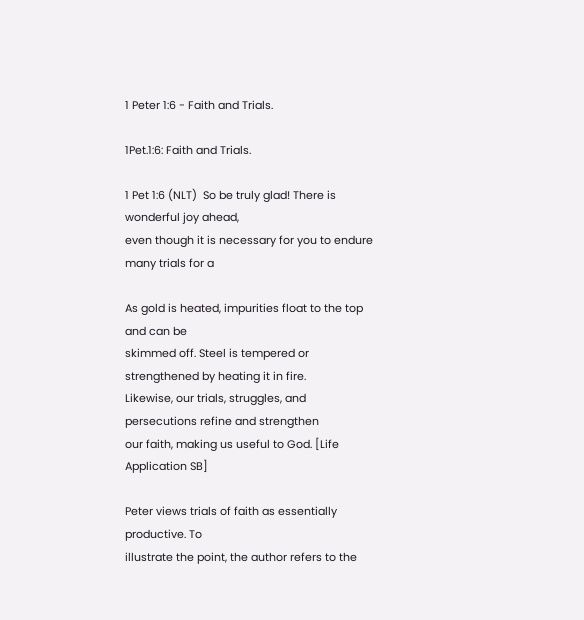1 Peter 1:6 - Faith and Trials.

1Pet.1:6: Faith and Trials.

1 Pet 1:6 (NLT)  So be truly glad! There is wonderful joy ahead,
even though it is necessary for you to endure many trials for a

As gold is heated, impurities float to the top and can be
skimmed off. Steel is tempered or strengthened by heating it in fire.
Likewise, our trials, struggles, and persecutions refine and strengthen
our faith, making us useful to God. [Life Application SB]

Peter views trials of faith as essentially productive. To
illustrate the point, the author refers to the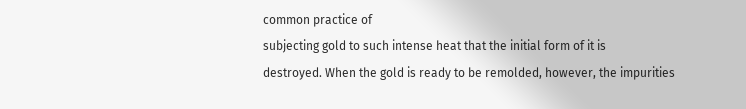common practice of
subjecting gold to such intense heat that the initial form of it is
destroyed. When the gold is ready to be remolded, however, the impurities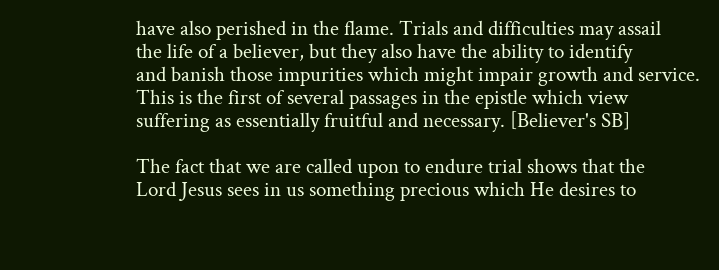have also perished in the flame. Trials and difficulties may assail
the life of a believer, but they also have the ability to identify
and banish those impurities which might impair growth and service.
This is the first of several passages in the epistle which view
suffering as essentially fruitful and necessary. [Believer's SB]

The fact that we are called upon to endure trial shows that the
Lord Jesus sees in us something precious which He desires to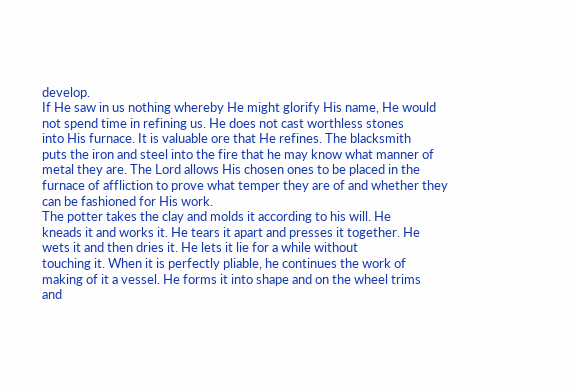develop.
If He saw in us nothing whereby He might glorify His name, He would
not spend time in refining us. He does not cast worthless stones
into His furnace. It is valuable ore that He refines. The blacksmith
puts the iron and steel into the fire that he may know what manner of
metal they are. The Lord allows His chosen ones to be placed in the
furnace of affliction to prove what temper they are of and whether they
can be fashioned for His work.
The potter takes the clay and molds it according to his will. He
kneads it and works it. He tears it apart and presses it together. He
wets it and then dries it. He lets it lie for a while without
touching it. When it is perfectly pliable, he continues the work of
making of it a vessel. He forms it into shape and on the wheel trims
and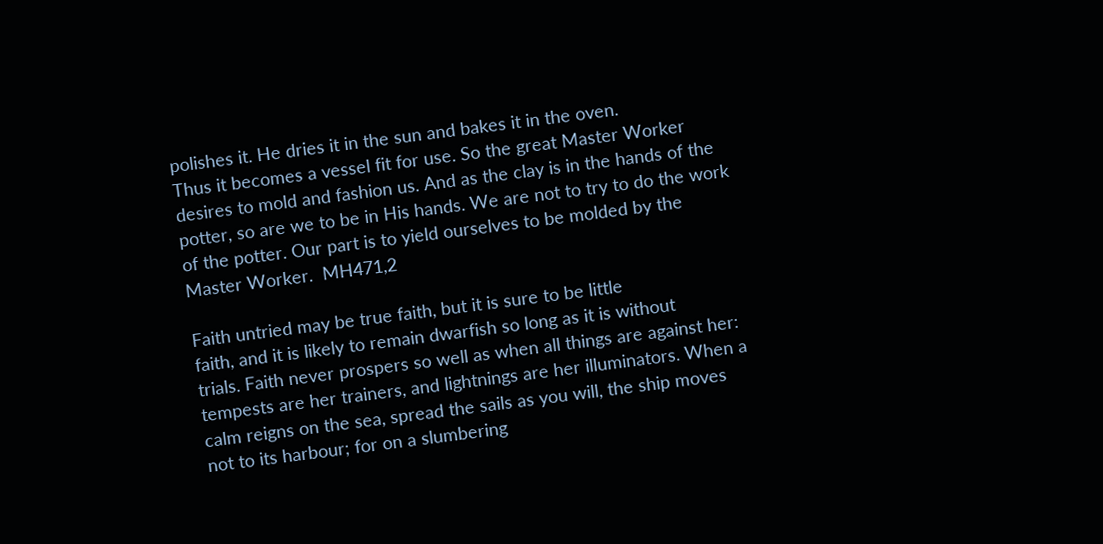polishes it. He dries it in the sun and bakes it in the oven.
Thus it becomes a vessel fit for use. So the great Master Worker
desires to mold and fashion us. And as the clay is in the hands of the
potter, so are we to be in His hands. We are not to try to do the work
of the potter. Our part is to yield ourselves to be molded by the
Master Worker.  MH471,2

Faith untried may be true faith, but it is sure to be little
faith, and it is likely to remain dwarfish so long as it is without
trials. Faith never prospers so well as when all things are against her:
tempests are her trainers, and lightnings are her illuminators. When a
calm reigns on the sea, spread the sails as you will, the ship moves
not to its harbour; for on a slumbering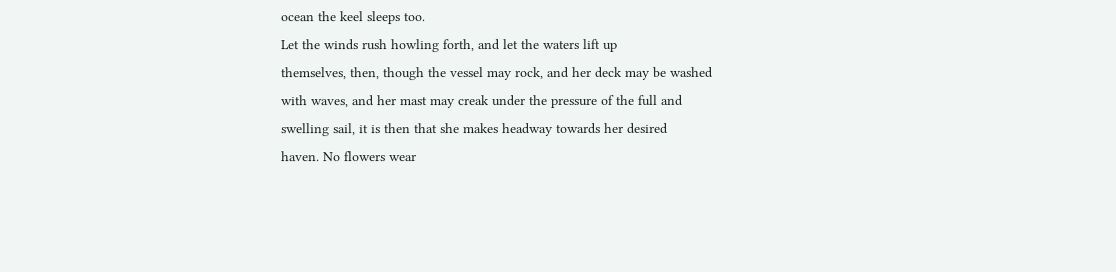ocean the keel sleeps too.
Let the winds rush howling forth, and let the waters lift up
themselves, then, though the vessel may rock, and her deck may be washed
with waves, and her mast may creak under the pressure of the full and
swelling sail, it is then that she makes headway towards her desired
haven. No flowers wear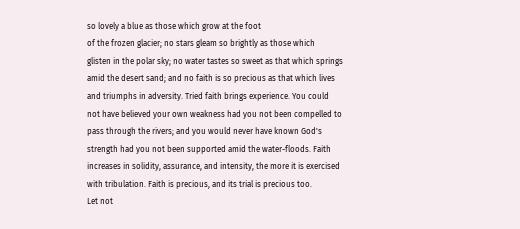so lovely a blue as those which grow at the foot
of the frozen glacier; no stars gleam so brightly as those which
glisten in the polar sky; no water tastes so sweet as that which springs
amid the desert sand; and no faith is so precious as that which lives
and triumphs in adversity. Tried faith brings experience. You could
not have believed your own weakness had you not been compelled to
pass through the rivers; and you would never have known God's
strength had you not been supported amid the water-floods. Faith
increases in solidity, assurance, and intensity, the more it is exercised
with tribulation. Faith is precious, and its trial is precious too.
Let not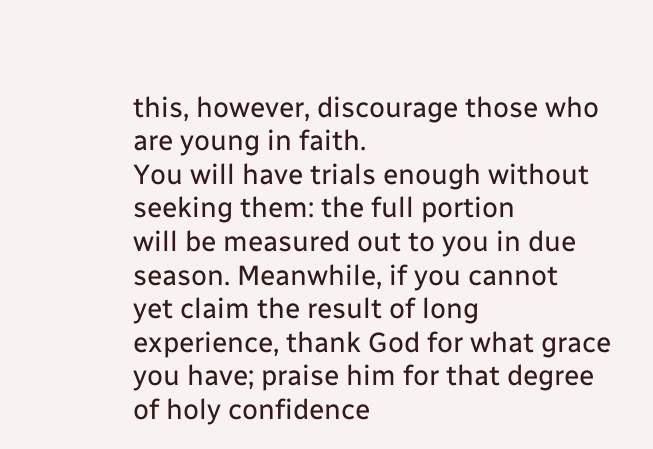this, however, discourage those who are young in faith.
You will have trials enough without seeking them: the full portion
will be measured out to you in due season. Meanwhile, if you cannot
yet claim the result of long experience, thank God for what grace
you have; praise him for that degree of holy confidence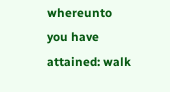whereunto
you have attained: walk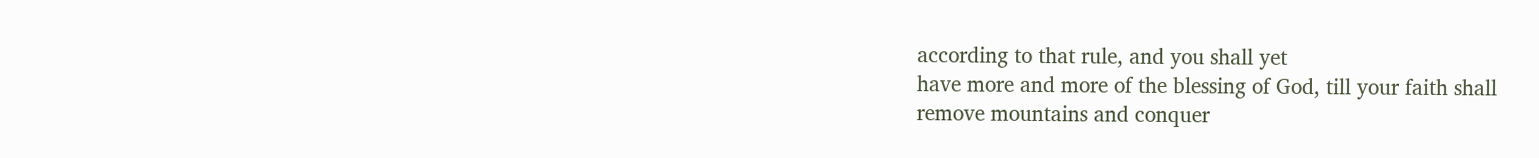according to that rule, and you shall yet
have more and more of the blessing of God, till your faith shall
remove mountains and conquer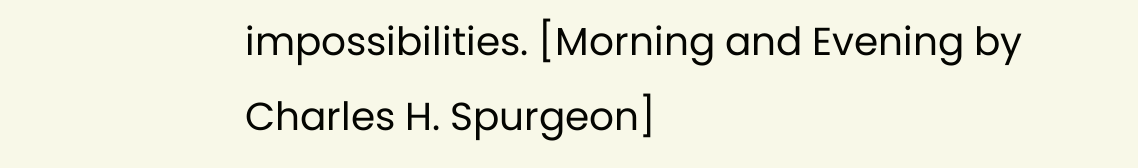impossibilities. [Morning and Evening by
Charles H. Spurgeon]